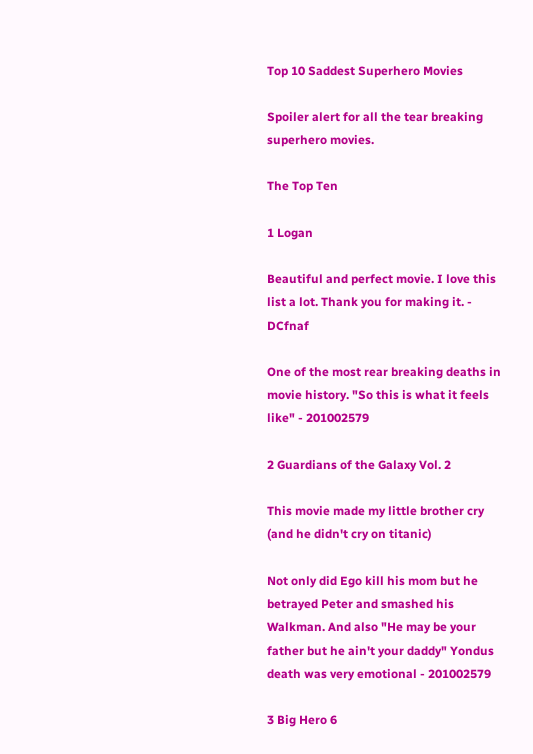Top 10 Saddest Superhero Movies

Spoiler alert for all the tear breaking superhero movies.

The Top Ten

1 Logan

Beautiful and perfect movie. I love this list a lot. Thank you for making it. - DCfnaf

One of the most rear breaking deaths in movie history. "So this is what it feels like" - 201002579

2 Guardians of the Galaxy Vol. 2

This movie made my little brother cry (and he didn't cry on titanic)

Not only did Ego kill his mom but he betrayed Peter and smashed his Walkman. And also "He may be your father but he ain't your daddy" Yondus death was very emotional - 201002579

3 Big Hero 6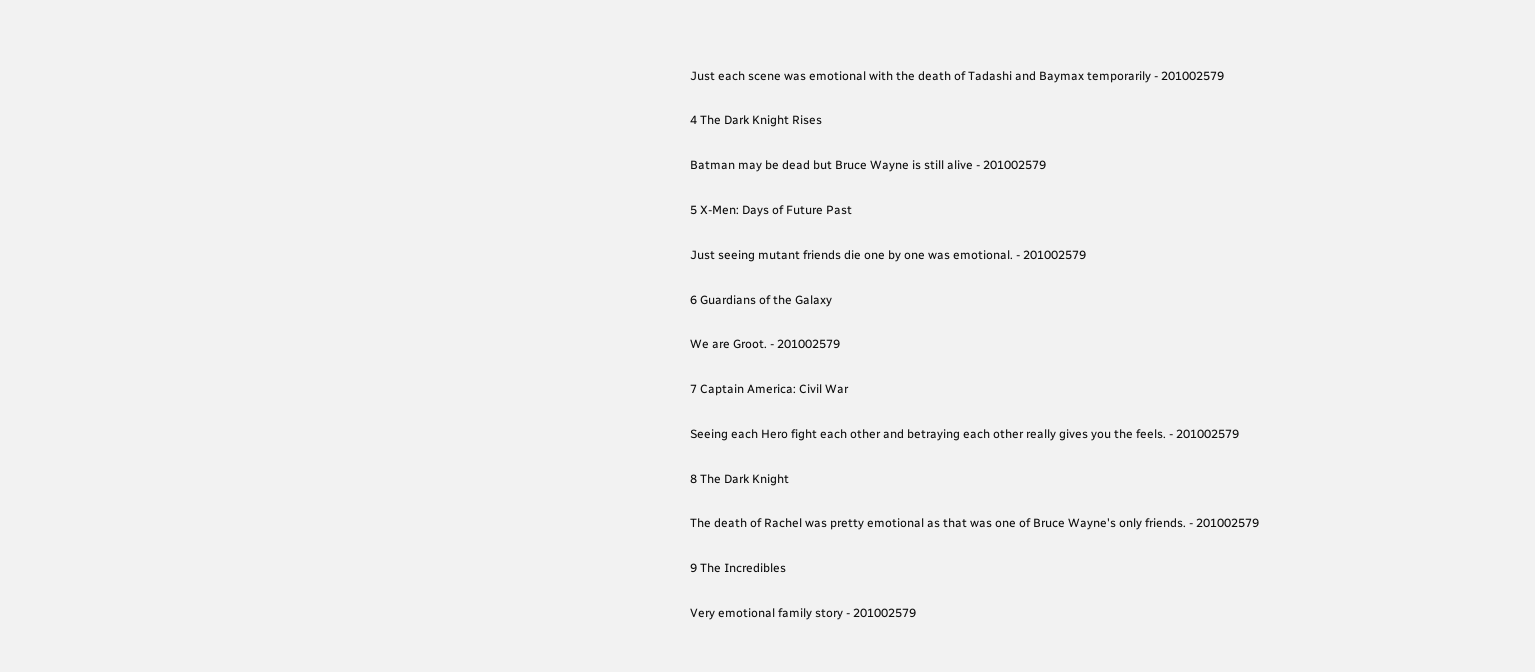Just each scene was emotional with the death of Tadashi and Baymax temporarily - 201002579

4 The Dark Knight Rises

Batman may be dead but Bruce Wayne is still alive - 201002579

5 X-Men: Days of Future Past

Just seeing mutant friends die one by one was emotional. - 201002579

6 Guardians of the Galaxy

We are Groot. - 201002579

7 Captain America: Civil War

Seeing each Hero fight each other and betraying each other really gives you the feels. - 201002579

8 The Dark Knight

The death of Rachel was pretty emotional as that was one of Bruce Wayne's only friends. - 201002579

9 The Incredibles

Very emotional family story - 201002579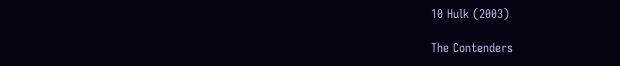10 Hulk (2003)

The Contenders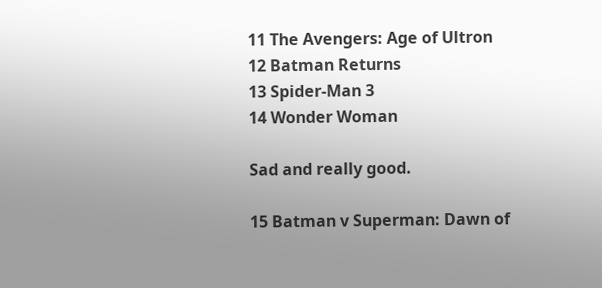11 The Avengers: Age of Ultron
12 Batman Returns
13 Spider-Man 3
14 Wonder Woman

Sad and really good.

15 Batman v Superman: Dawn of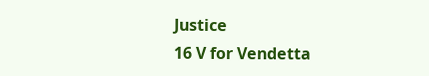Justice
16 V for Vendetta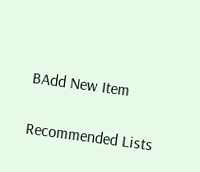BAdd New Item

Recommended Lists